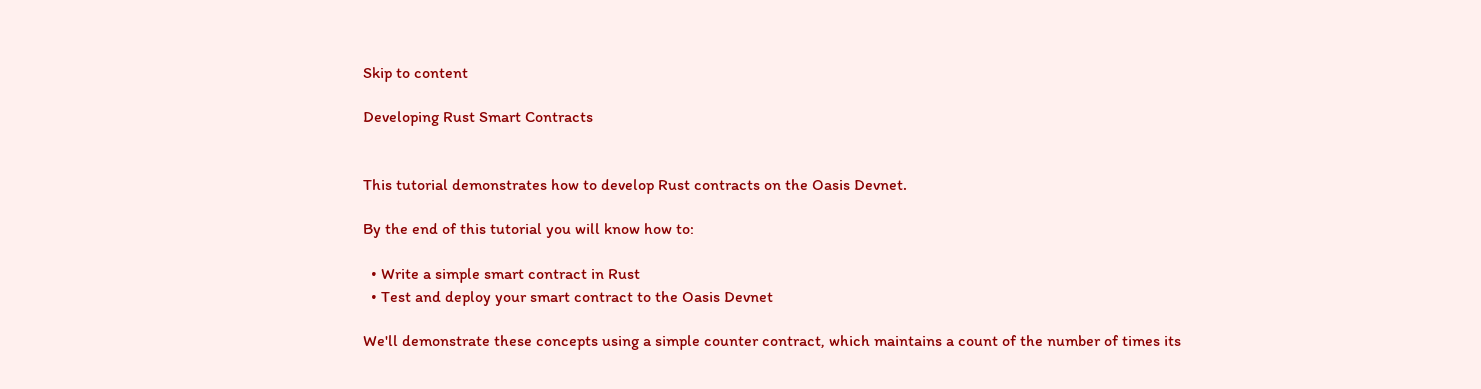Skip to content

Developing Rust Smart Contracts


This tutorial demonstrates how to develop Rust contracts on the Oasis Devnet.

By the end of this tutorial you will know how to:

  • Write a simple smart contract in Rust
  • Test and deploy your smart contract to the Oasis Devnet

We'll demonstrate these concepts using a simple counter contract, which maintains a count of the number of times its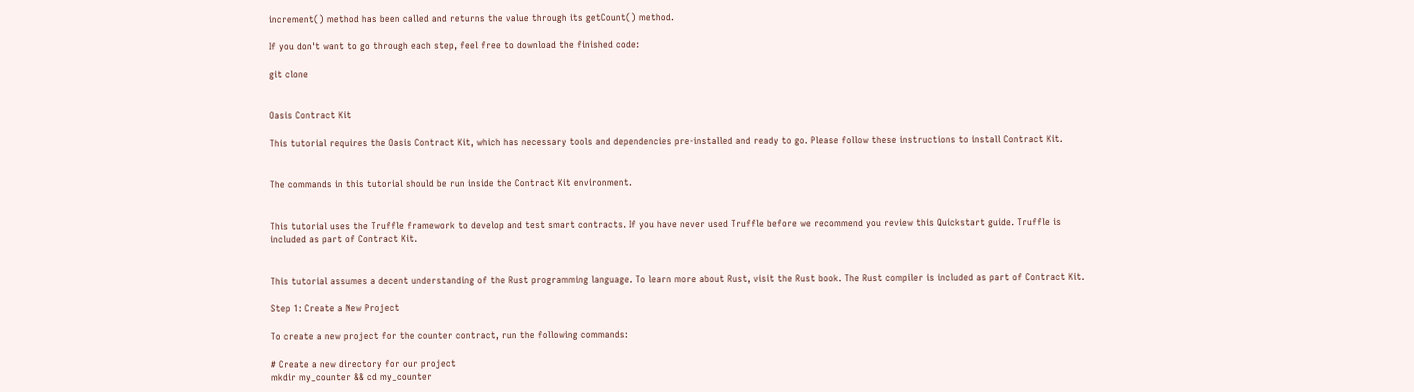increment() method has been called and returns the value through its getCount() method.

If you don't want to go through each step, feel free to download the finished code:

git clone


Oasis Contract Kit

This tutorial requires the Oasis Contract Kit, which has necessary tools and dependencies pre-installed and ready to go. Please follow these instructions to install Contract Kit.


The commands in this tutorial should be run inside the Contract Kit environment.


This tutorial uses the Truffle framework to develop and test smart contracts. If you have never used Truffle before we recommend you review this Quickstart guide. Truffle is included as part of Contract Kit.


This tutorial assumes a decent understanding of the Rust programming language. To learn more about Rust, visit the Rust book. The Rust compiler is included as part of Contract Kit.

Step 1: Create a New Project

To create a new project for the counter contract, run the following commands:

# Create a new directory for our project
mkdir my_counter && cd my_counter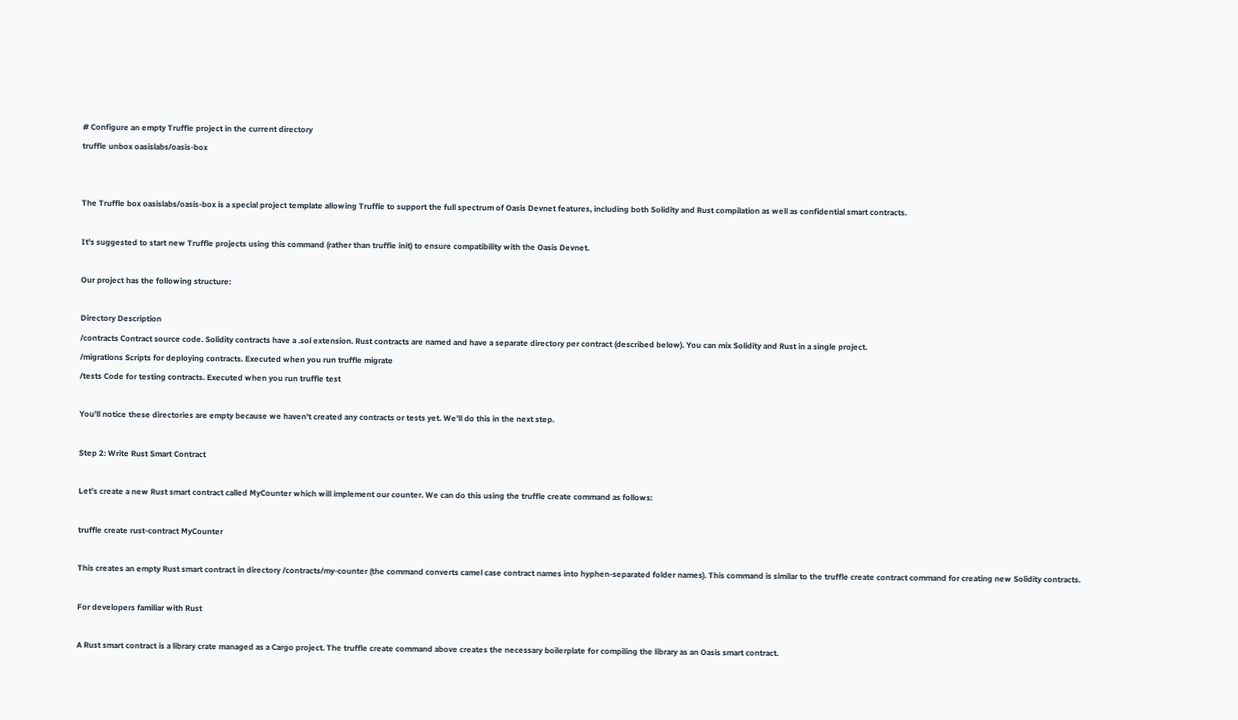# Configure an empty Truffle project in the current directory
truffle unbox oasislabs/oasis-box


The Truffle box oasislabs/oasis-box is a special project template allowing Truffle to support the full spectrum of Oasis Devnet features, including both Solidity and Rust compilation as well as confidential smart contracts.

It's suggested to start new Truffle projects using this command (rather than truffle init) to ensure compatibility with the Oasis Devnet.

Our project has the following structure:

Directory Description
/contracts Contract source code. Solidity contracts have a .sol extension. Rust contracts are named and have a separate directory per contract (described below). You can mix Solidity and Rust in a single project.
/migrations Scripts for deploying contracts. Executed when you run truffle migrate
/tests Code for testing contracts. Executed when you run truffle test

You'll notice these directories are empty because we haven't created any contracts or tests yet. We'll do this in the next step.

Step 2: Write Rust Smart Contract

Let's create a new Rust smart contract called MyCounter which will implement our counter. We can do this using the truffle create command as follows:

truffle create rust-contract MyCounter

This creates an empty Rust smart contract in directory /contracts/my-counter (the command converts camel case contract names into hyphen-separated folder names). This command is similar to the truffle create contract command for creating new Solidity contracts.

For developers familiar with Rust

A Rust smart contract is a library crate managed as a Cargo project. The truffle create command above creates the necessary boilerplate for compiling the library as an Oasis smart contract.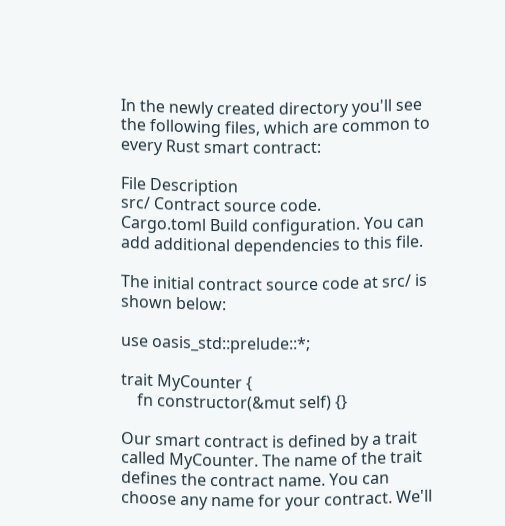In the newly created directory you'll see the following files, which are common to every Rust smart contract:

File Description
src/ Contract source code.
Cargo.toml Build configuration. You can add additional dependencies to this file.

The initial contract source code at src/ is shown below:

use oasis_std::prelude::*;

trait MyCounter {
    fn constructor(&mut self) {}

Our smart contract is defined by a trait called MyCounter. The name of the trait defines the contract name. You can choose any name for your contract. We'll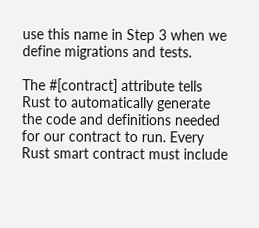use this name in Step 3 when we define migrations and tests.

The #[contract] attribute tells Rust to automatically generate the code and definitions needed for our contract to run. Every Rust smart contract must include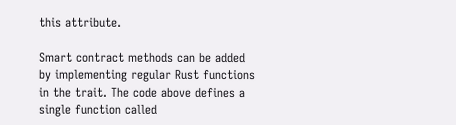this attribute.

Smart contract methods can be added by implementing regular Rust functions in the trait. The code above defines a single function called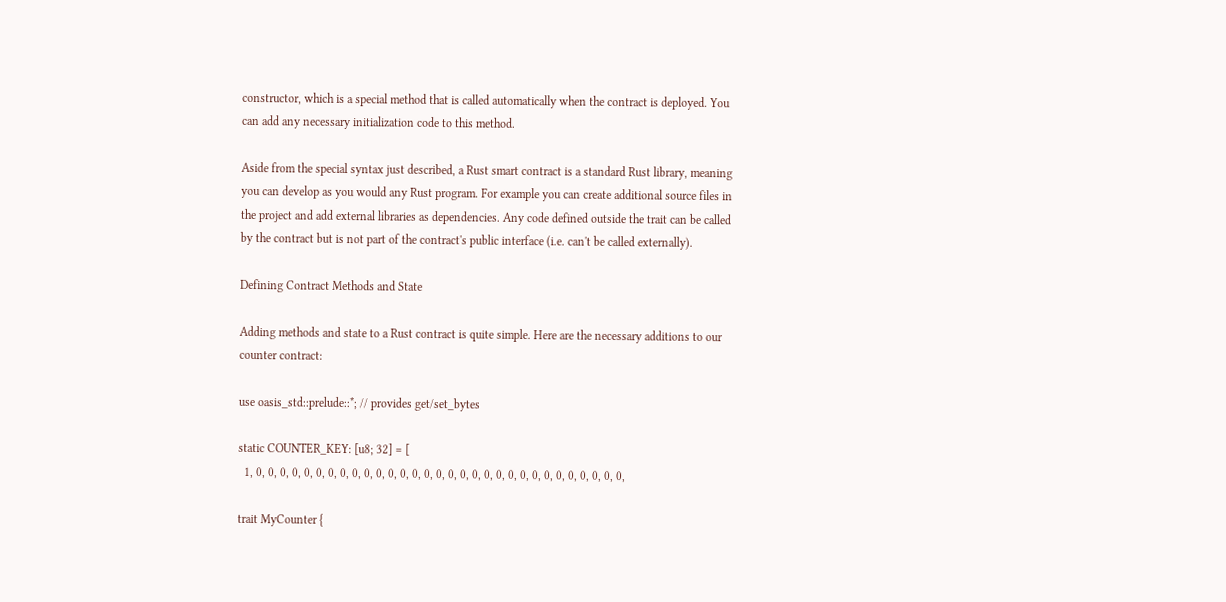constructor, which is a special method that is called automatically when the contract is deployed. You can add any necessary initialization code to this method.

Aside from the special syntax just described, a Rust smart contract is a standard Rust library, meaning you can develop as you would any Rust program. For example you can create additional source files in the project and add external libraries as dependencies. Any code defined outside the trait can be called by the contract but is not part of the contract's public interface (i.e. can't be called externally).

Defining Contract Methods and State

Adding methods and state to a Rust contract is quite simple. Here are the necessary additions to our counter contract:

use oasis_std::prelude::*; // provides get/set_bytes

static COUNTER_KEY: [u8; 32] = [
  1, 0, 0, 0, 0, 0, 0, 0, 0, 0, 0, 0, 0, 0, 0, 0, 0, 0, 0, 0, 0, 0, 0, 0, 0, 0, 0, 0, 0, 0, 0, 0,

trait MyCounter {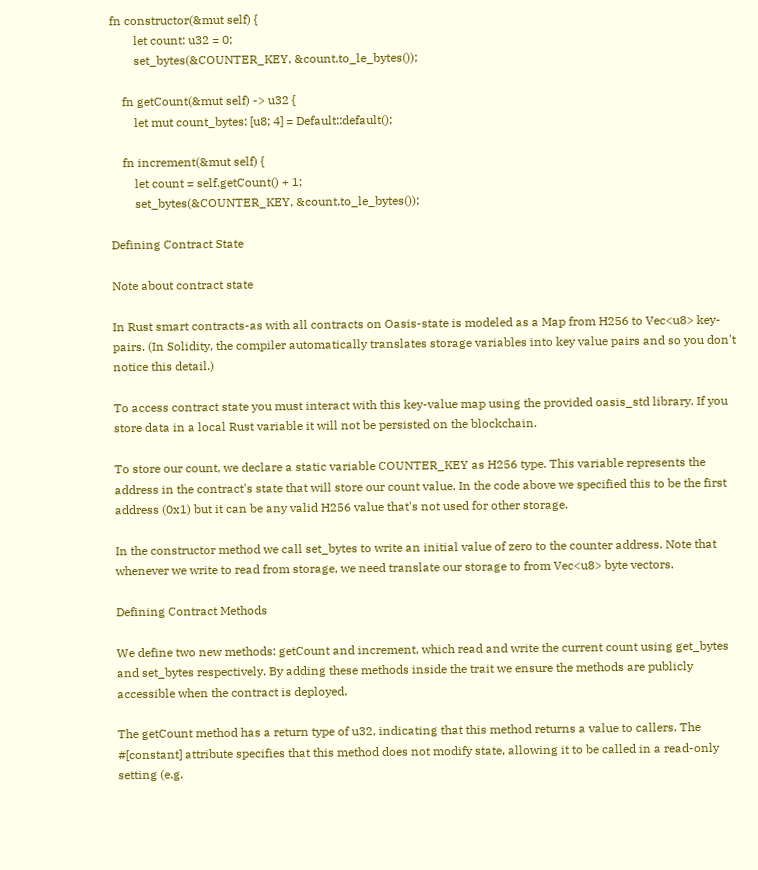fn constructor(&mut self) {
        let count: u32 = 0;
        set_bytes(&COUNTER_KEY, &count.to_le_bytes());

    fn getCount(&mut self) -> u32 {
        let mut count_bytes: [u8; 4] = Default::default();

    fn increment(&mut self) {
        let count = self.getCount() + 1;
        set_bytes(&COUNTER_KEY, &count.to_le_bytes());

Defining Contract State

Note about contract state

In Rust smart contracts-as with all contracts on Oasis-state is modeled as a Map from H256 to Vec<u8> key-pairs. (In Solidity, the compiler automatically translates storage variables into key value pairs and so you don't notice this detail.)

To access contract state you must interact with this key-value map using the provided oasis_std library. If you store data in a local Rust variable it will not be persisted on the blockchain.

To store our count, we declare a static variable COUNTER_KEY as H256 type. This variable represents the address in the contract's state that will store our count value. In the code above we specified this to be the first address (0x1) but it can be any valid H256 value that's not used for other storage.

In the constructor method we call set_bytes to write an initial value of zero to the counter address. Note that whenever we write to read from storage, we need translate our storage to from Vec<u8> byte vectors.

Defining Contract Methods

We define two new methods: getCount and increment, which read and write the current count using get_bytes and set_bytes respectively. By adding these methods inside the trait we ensure the methods are publicly accessible when the contract is deployed.

The getCount method has a return type of u32, indicating that this method returns a value to callers. The #[constant] attribute specifies that this method does not modify state, allowing it to be called in a read-only setting (e.g.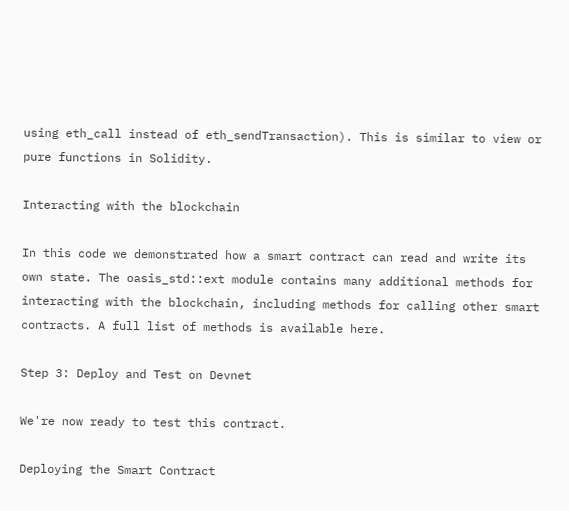using eth_call instead of eth_sendTransaction). This is similar to view or pure functions in Solidity.

Interacting with the blockchain

In this code we demonstrated how a smart contract can read and write its own state. The oasis_std::ext module contains many additional methods for interacting with the blockchain, including methods for calling other smart contracts. A full list of methods is available here.

Step 3: Deploy and Test on Devnet

We're now ready to test this contract.

Deploying the Smart Contract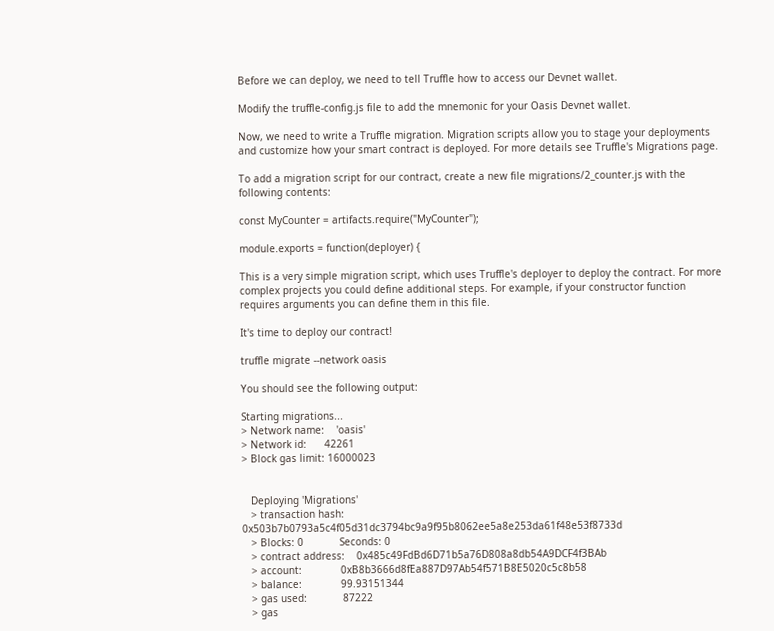Before we can deploy, we need to tell Truffle how to access our Devnet wallet.

Modify the truffle-config.js file to add the mnemonic for your Oasis Devnet wallet.

Now, we need to write a Truffle migration. Migration scripts allow you to stage your deployments and customize how your smart contract is deployed. For more details see Truffle's Migrations page.

To add a migration script for our contract, create a new file migrations/2_counter.js with the following contents:

const MyCounter = artifacts.require("MyCounter");

module.exports = function(deployer) {

This is a very simple migration script, which uses Truffle's deployer to deploy the contract. For more complex projects you could define additional steps. For example, if your constructor function requires arguments you can define them in this file.

It's time to deploy our contract!

truffle migrate --network oasis

You should see the following output:

Starting migrations...
> Network name:    'oasis'
> Network id:      42261
> Block gas limit: 16000023


   Deploying 'Migrations'
   > transaction hash:    0x503b7b0793a5c4f05d31dc3794bc9a9f95b8062ee5a8e253da61f48e53f8733d
   > Blocks: 0            Seconds: 0
   > contract address:    0x485c49FdBd6D71b5a76D808a8db54A9DCF4f3BAb
   > account:             0xB8b3666d8fEa887D97Ab54f571B8E5020c5c8b58
   > balance:             99.93151344
   > gas used:            87222
   > gas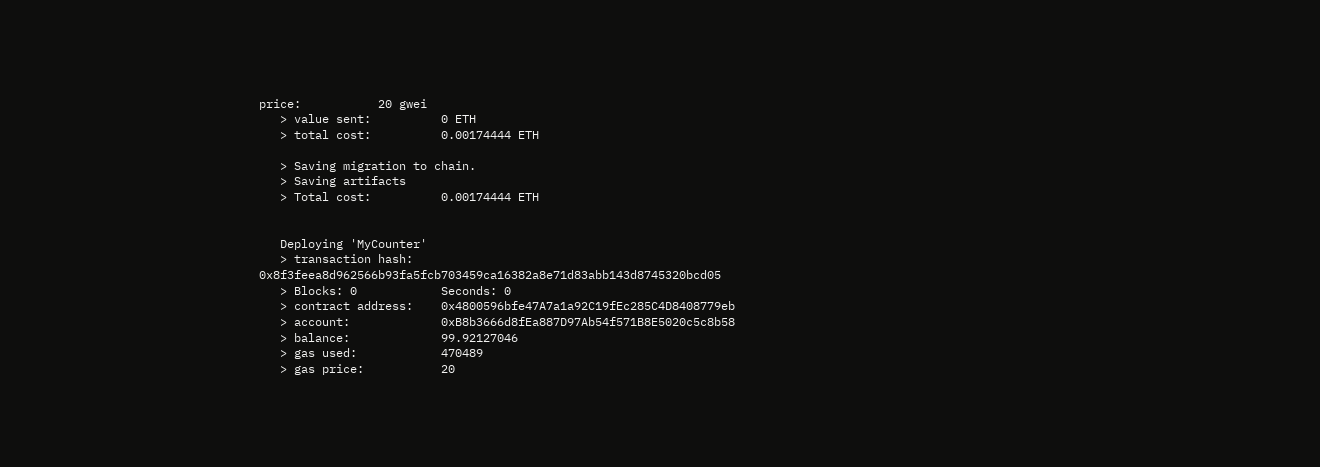price:           20 gwei
   > value sent:          0 ETH
   > total cost:          0.00174444 ETH

   > Saving migration to chain.
   > Saving artifacts
   > Total cost:          0.00174444 ETH


   Deploying 'MyCounter'
   > transaction hash:    0x8f3feea8d962566b93fa5fcb703459ca16382a8e71d83abb143d8745320bcd05
   > Blocks: 0            Seconds: 0
   > contract address:    0x4800596bfe47A7a1a92C19fEc285C4D8408779eb
   > account:             0xB8b3666d8fEa887D97Ab54f571B8E5020c5c8b58
   > balance:             99.92127046
   > gas used:            470489
   > gas price:           20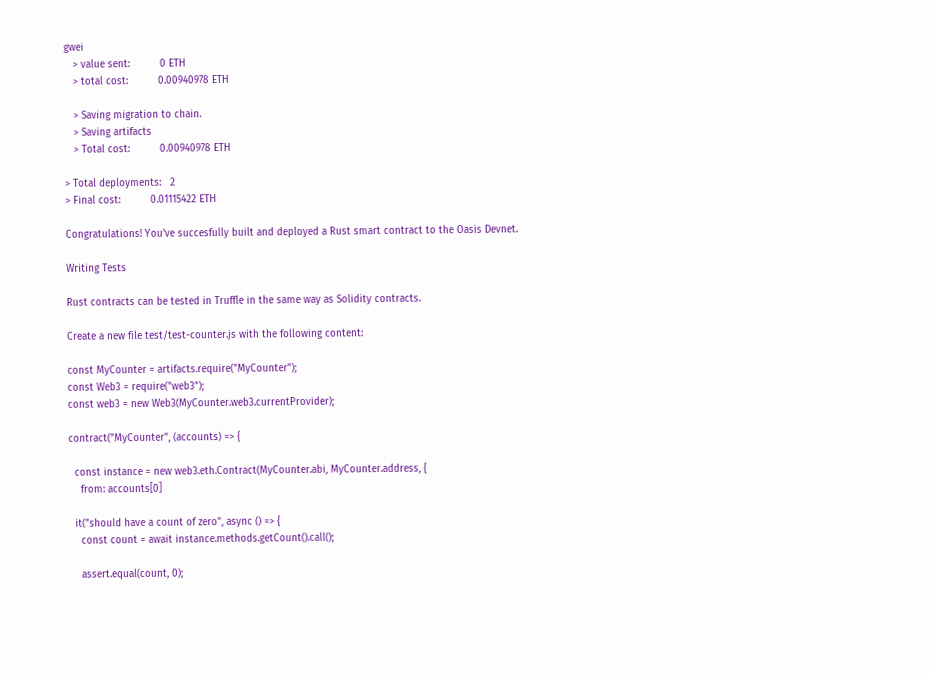gwei
   > value sent:          0 ETH
   > total cost:          0.00940978 ETH

   > Saving migration to chain.
   > Saving artifacts
   > Total cost:          0.00940978 ETH

> Total deployments:   2
> Final cost:          0.01115422 ETH

Congratulations! You've succesfully built and deployed a Rust smart contract to the Oasis Devnet.

Writing Tests

Rust contracts can be tested in Truffle in the same way as Solidity contracts.

Create a new file test/test-counter.js with the following content:

const MyCounter = artifacts.require("MyCounter");
const Web3 = require("web3");
const web3 = new Web3(MyCounter.web3.currentProvider);

contract("MyCounter", (accounts) => {

  const instance = new web3.eth.Contract(MyCounter.abi, MyCounter.address, {
    from: accounts[0]

  it("should have a count of zero", async () => {
    const count = await instance.methods.getCount().call();

    assert.equal(count, 0);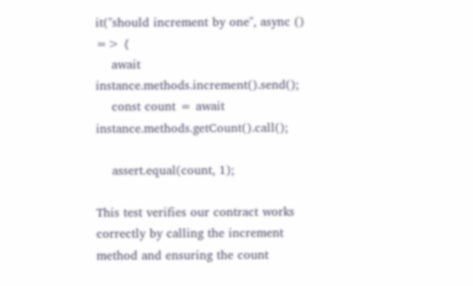it("should increment by one", async () => {
    await instance.methods.increment().send();
    const count = await instance.methods.getCount().call();

    assert.equal(count, 1);

This test verifies our contract works correctly by calling the increment method and ensuring the count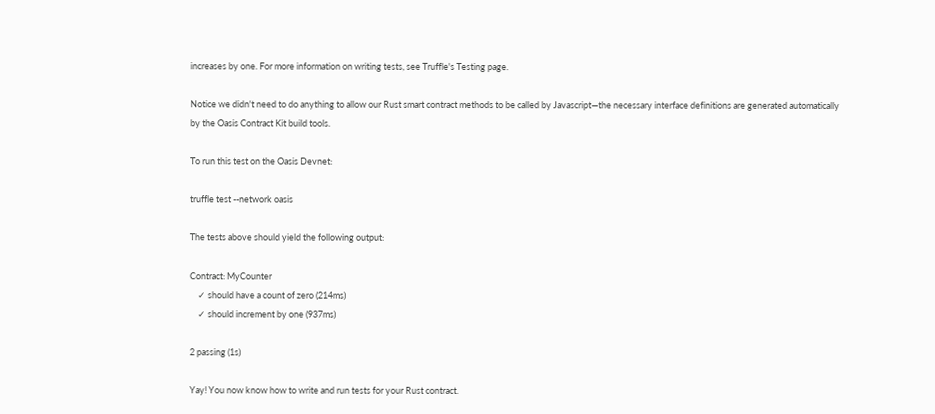increases by one. For more information on writing tests, see Truffle's Testing page.

Notice we didn't need to do anything to allow our Rust smart contract methods to be called by Javascript—the necessary interface definitions are generated automatically by the Oasis Contract Kit build tools.

To run this test on the Oasis Devnet:

truffle test --network oasis

The tests above should yield the following output:

Contract: MyCounter
    ✓ should have a count of zero (214ms)
    ✓ should increment by one (937ms)

2 passing (1s)

Yay! You now know how to write and run tests for your Rust contract.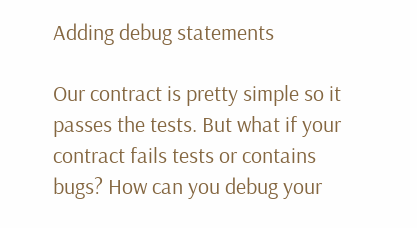Adding debug statements

Our contract is pretty simple so it passes the tests. But what if your contract fails tests or contains bugs? How can you debug your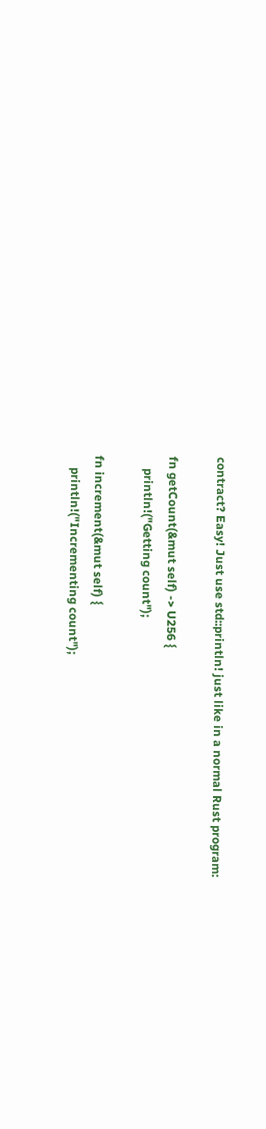contract? Easy! Just use std::println! just like in a normal Rust program:

fn getCount(&mut self) -> U256 {
    println!("Getting count");

fn increment(&mut self) {
    println!("Incrementing count");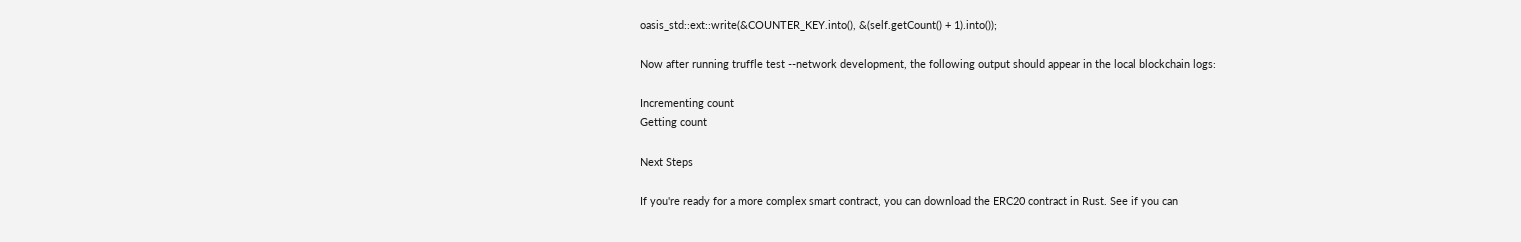oasis_std::ext::write(&COUNTER_KEY.into(), &(self.getCount() + 1).into());

Now after running truffle test --network development, the following output should appear in the local blockchain logs:

Incrementing count
Getting count

Next Steps

If you're ready for a more complex smart contract, you can download the ERC20 contract in Rust. See if you can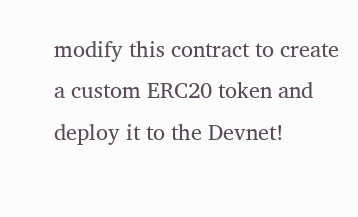modify this contract to create a custom ERC20 token and deploy it to the Devnet!